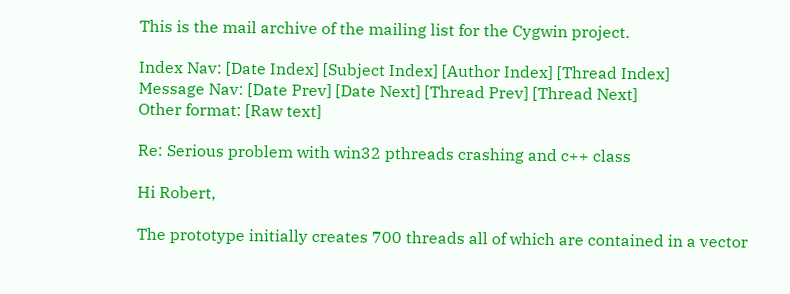This is the mail archive of the mailing list for the Cygwin project.

Index Nav: [Date Index] [Subject Index] [Author Index] [Thread Index]
Message Nav: [Date Prev] [Date Next] [Thread Prev] [Thread Next]
Other format: [Raw text]

Re: Serious problem with win32 pthreads crashing and c++ class

Hi Robert,

The prototype initially creates 700 threads all of which are contained in a vector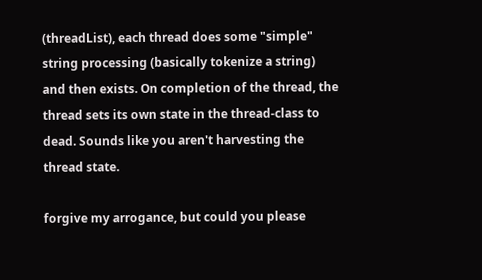(threadList), each thread does some "simple" string processing (basically tokenize a string) and then exists. On completion of the thread, the thread sets its own state in the thread-class to dead. Sounds like you aren't harvesting the thread state.

forgive my arrogance, but could you please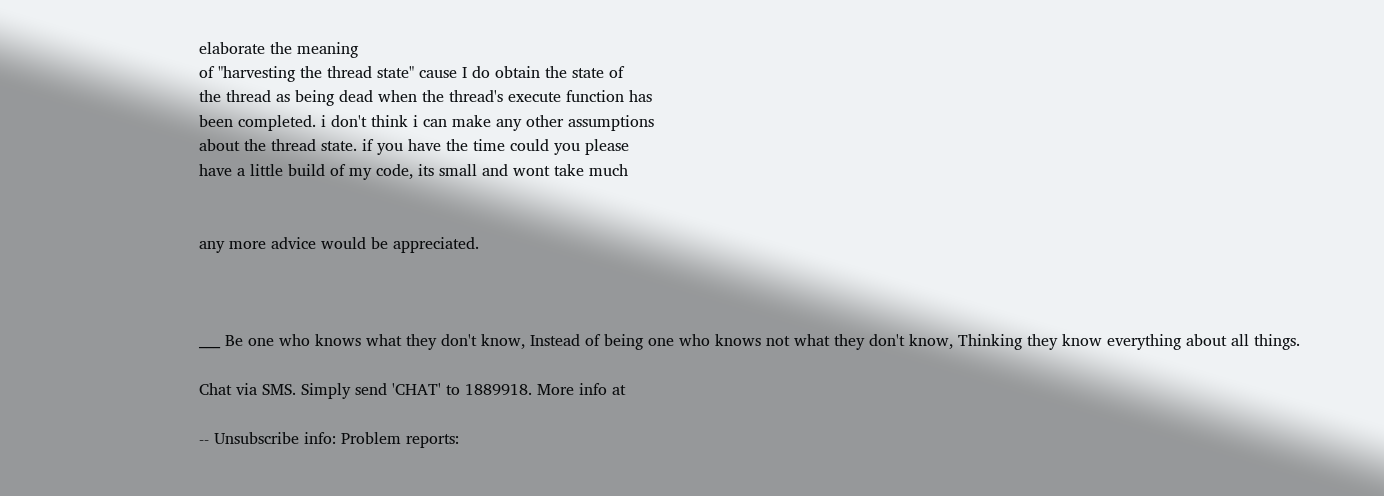elaborate the meaning
of "harvesting the thread state" cause I do obtain the state of
the thread as being dead when the thread's execute function has
been completed. i don't think i can make any other assumptions
about the thread state. if you have the time could you please
have a little build of my code, its small and wont take much


any more advice would be appreciated.



___ Be one who knows what they don't know, Instead of being one who knows not what they don't know, Thinking they know everything about all things.

Chat via SMS. Simply send 'CHAT' to 1889918. More info at

-- Unsubscribe info: Problem reports: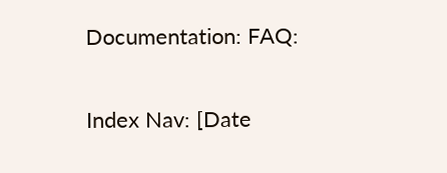Documentation: FAQ:

Index Nav: [Date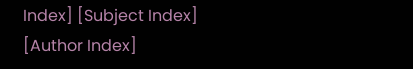Index] [Subject Index] [Author Index]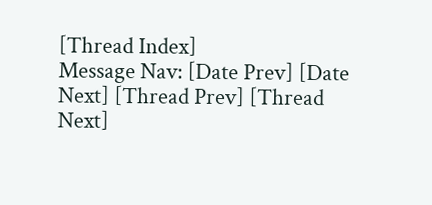[Thread Index]
Message Nav: [Date Prev] [Date Next] [Thread Prev] [Thread Next]